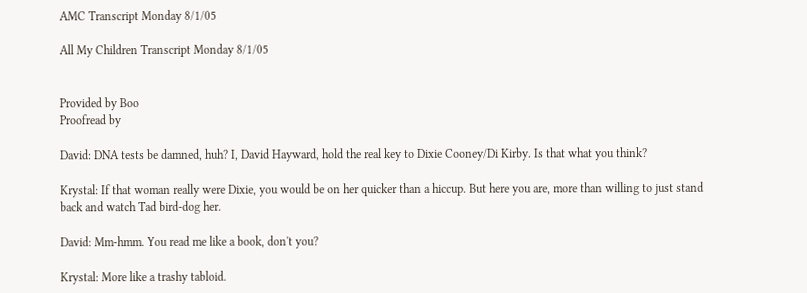AMC Transcript Monday 8/1/05

All My Children Transcript Monday 8/1/05


Provided by Boo
Proofread by

David: DNA tests be damned, huh? I, David Hayward, hold the real key to Dixie Cooney/Di Kirby. Is that what you think?

Krystal: If that woman really were Dixie, you would be on her quicker than a hiccup. But here you are, more than willing to just stand back and watch Tad bird-dog her.

David: Mm-hmm. You read me like a book, don't you?

Krystal: More like a trashy tabloid.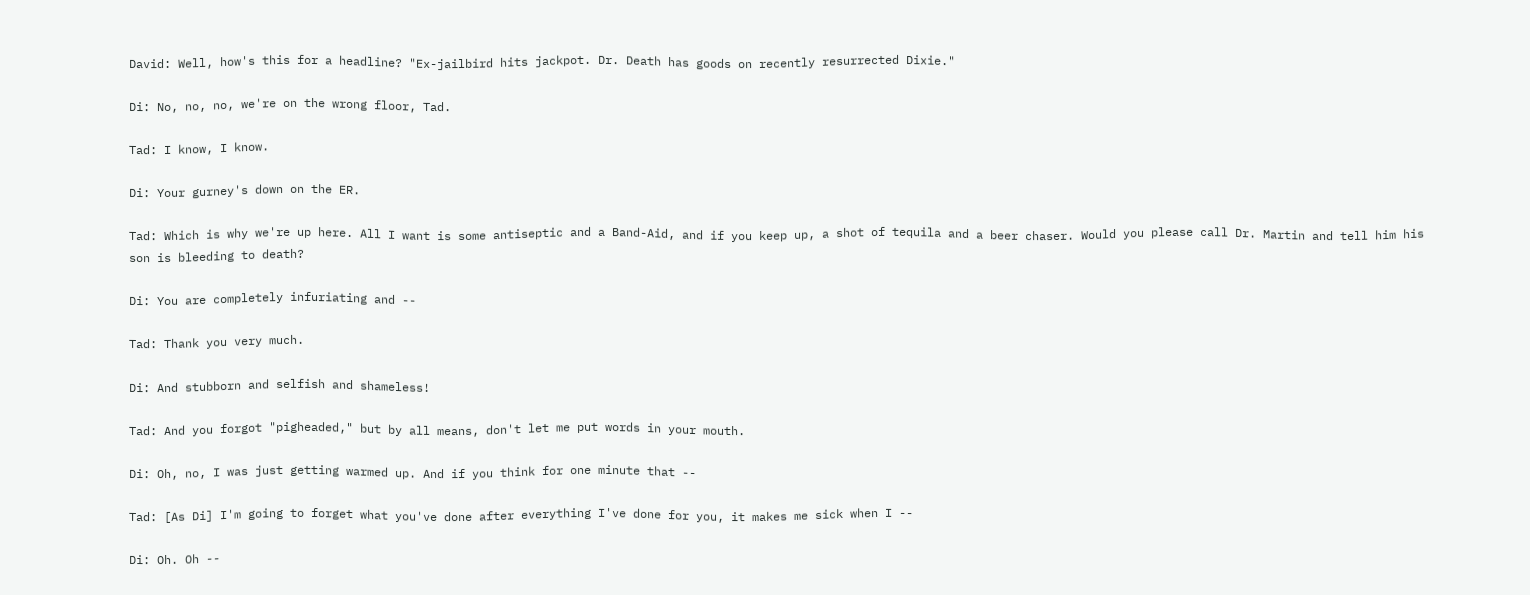David: Well, how's this for a headline? "Ex-jailbird hits jackpot. Dr. Death has goods on recently resurrected Dixie."

Di: No, no, no, we're on the wrong floor, Tad.

Tad: I know, I know.

Di: Your gurney's down on the ER.

Tad: Which is why we're up here. All I want is some antiseptic and a Band-Aid, and if you keep up, a shot of tequila and a beer chaser. Would you please call Dr. Martin and tell him his son is bleeding to death?

Di: You are completely infuriating and --

Tad: Thank you very much.

Di: And stubborn and selfish and shameless!

Tad: And you forgot "pigheaded," but by all means, don't let me put words in your mouth.

Di: Oh, no, I was just getting warmed up. And if you think for one minute that --

Tad: [As Di] I'm going to forget what you've done after everything I've done for you, it makes me sick when I --

Di: Oh. Oh --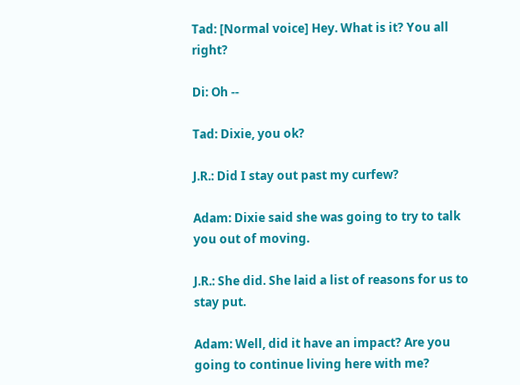Tad: [Normal voice] Hey. What is it? You all right?

Di: Oh --

Tad: Dixie, you ok?

J.R.: Did I stay out past my curfew?

Adam: Dixie said she was going to try to talk you out of moving.

J.R.: She did. She laid a list of reasons for us to stay put.

Adam: Well, did it have an impact? Are you going to continue living here with me?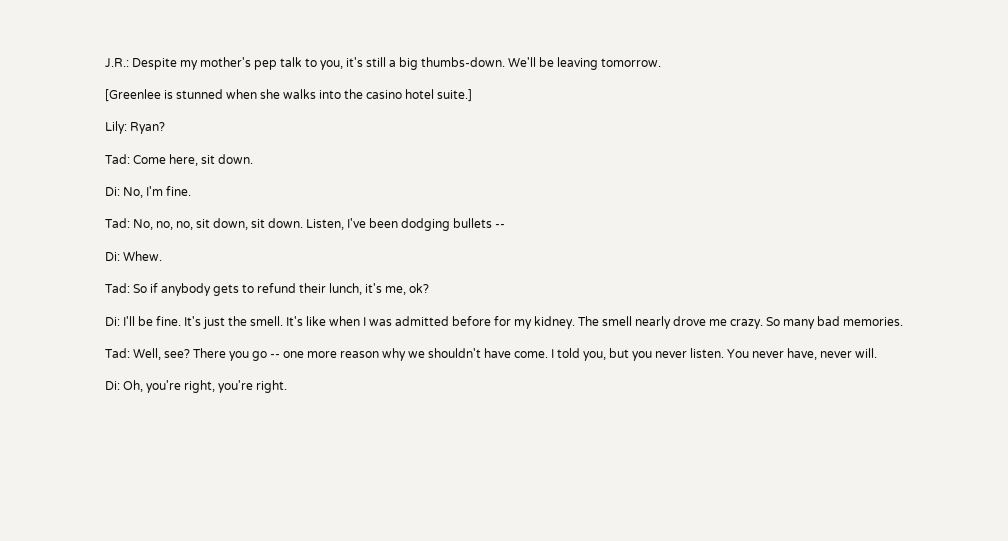J.R.: Despite my mother's pep talk to you, it's still a big thumbs-down. We'll be leaving tomorrow.

[Greenlee is stunned when she walks into the casino hotel suite.]

Lily: Ryan?

Tad: Come here, sit down.

Di: No, I'm fine.

Tad: No, no, no, sit down, sit down. Listen, I've been dodging bullets --

Di: Whew.

Tad: So if anybody gets to refund their lunch, it's me, ok?

Di: I'll be fine. It's just the smell. It's like when I was admitted before for my kidney. The smell nearly drove me crazy. So many bad memories.

Tad: Well, see? There you go -- one more reason why we shouldn't have come. I told you, but you never listen. You never have, never will.

Di: Oh, you're right, you're right.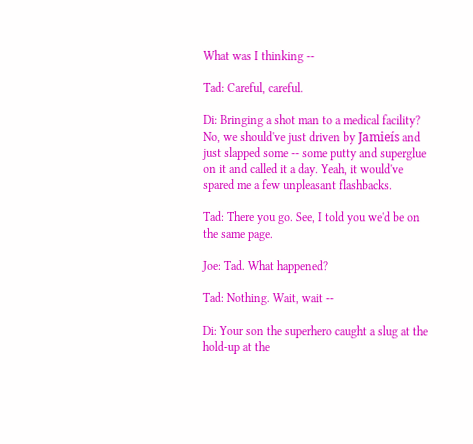What was I thinking --

Tad: Careful, careful.

Di: Bringing a shot man to a medical facility? No, we should've just driven by Jamieís and just slapped some -- some putty and superglue on it and called it a day. Yeah, it would've spared me a few unpleasant flashbacks.

Tad: There you go. See, I told you we'd be on the same page.

Joe: Tad. What happened?

Tad: Nothing. Wait, wait --

Di: Your son the superhero caught a slug at the hold-up at the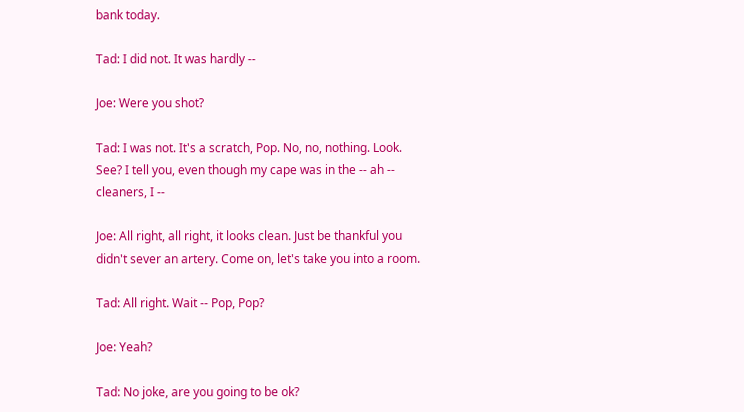bank today.

Tad: I did not. It was hardly --

Joe: Were you shot?

Tad: I was not. It's a scratch, Pop. No, no, nothing. Look. See? I tell you, even though my cape was in the -- ah -- cleaners, I --

Joe: All right, all right, it looks clean. Just be thankful you didn't sever an artery. Come on, let's take you into a room.

Tad: All right. Wait -- Pop, Pop?

Joe: Yeah?

Tad: No joke, are you going to be ok?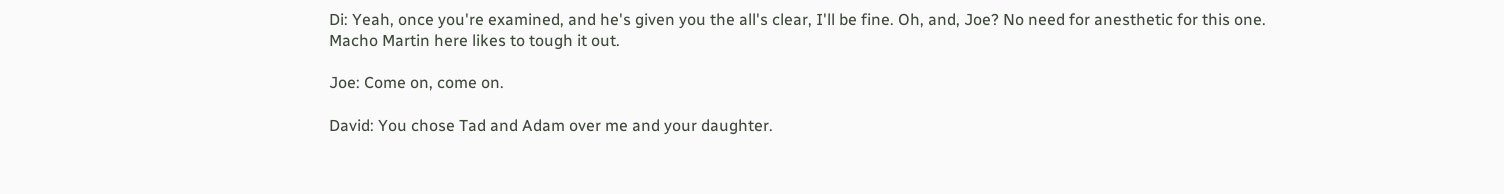Di: Yeah, once you're examined, and he's given you the all's clear, I'll be fine. Oh, and, Joe? No need for anesthetic for this one. Macho Martin here likes to tough it out.

Joe: Come on, come on.

David: You chose Tad and Adam over me and your daughter.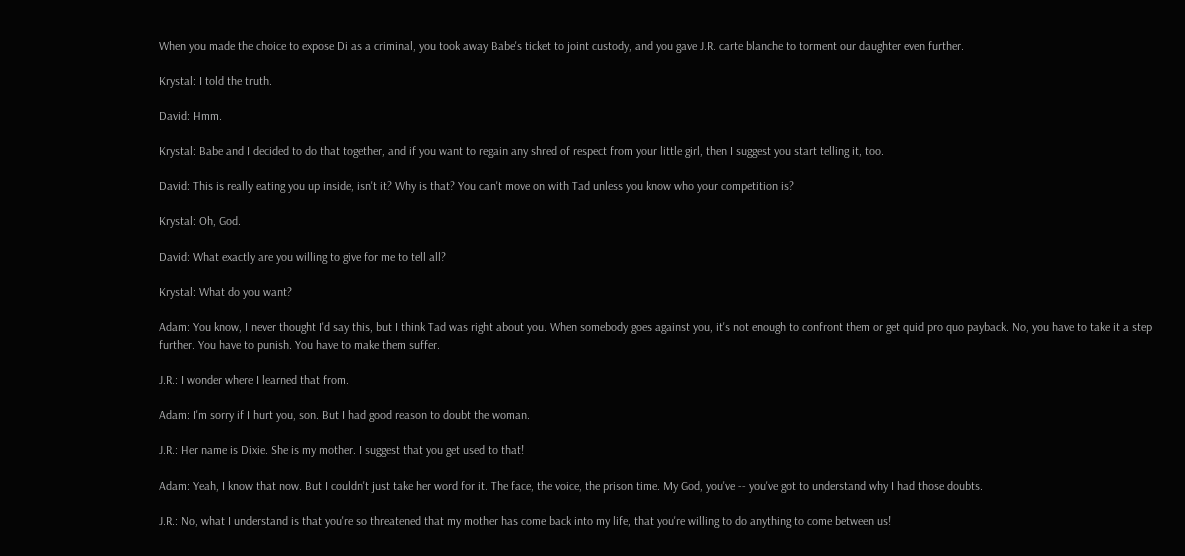When you made the choice to expose Di as a criminal, you took away Babe's ticket to joint custody, and you gave J.R. carte blanche to torment our daughter even further.

Krystal: I told the truth.

David: Hmm.

Krystal: Babe and I decided to do that together, and if you want to regain any shred of respect from your little girl, then I suggest you start telling it, too.

David: This is really eating you up inside, isn't it? Why is that? You can't move on with Tad unless you know who your competition is?

Krystal: Oh, God.

David: What exactly are you willing to give for me to tell all?

Krystal: What do you want?

Adam: You know, I never thought I'd say this, but I think Tad was right about you. When somebody goes against you, it's not enough to confront them or get quid pro quo payback. No, you have to take it a step further. You have to punish. You have to make them suffer.

J.R.: I wonder where I learned that from.

Adam: I'm sorry if I hurt you, son. But I had good reason to doubt the woman.

J.R.: Her name is Dixie. She is my mother. I suggest that you get used to that!

Adam: Yeah, I know that now. But I couldn't just take her word for it. The face, the voice, the prison time. My God, you've -- you've got to understand why I had those doubts.

J.R.: No, what I understand is that you're so threatened that my mother has come back into my life, that you're willing to do anything to come between us!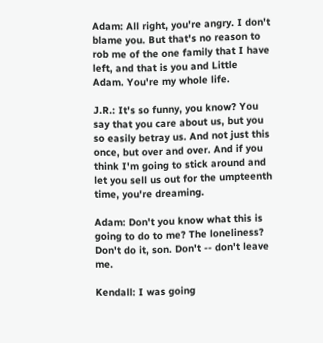Adam: All right, you're angry. I don't blame you. But that's no reason to rob me of the one family that I have left, and that is you and Little Adam. You're my whole life.

J.R.: It's so funny, you know? You say that you care about us, but you so easily betray us. And not just this once, but over and over. And if you think I'm going to stick around and let you sell us out for the umpteenth time, you're dreaming.

Adam: Don't you know what this is going to do to me? The loneliness? Don't do it, son. Don't -- don't leave me.

Kendall: I was going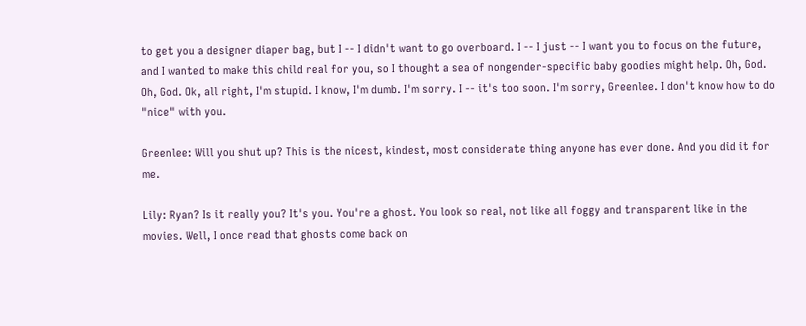to get you a designer diaper bag, but I -- I didn't want to go overboard. I -- I just -- I want you to focus on the future, and I wanted to make this child real for you, so I thought a sea of nongender-specific baby goodies might help. Oh, God. Oh, God. Ok, all right, I'm stupid. I know, I'm dumb. I'm sorry. I -- it's too soon. I'm sorry, Greenlee. I don't know how to do "nice" with you.

Greenlee: Will you shut up? This is the nicest, kindest, most considerate thing anyone has ever done. And you did it for me.

Lily: Ryan? Is it really you? It's you. You're a ghost. You look so real, not like all foggy and transparent like in the movies. Well, I once read that ghosts come back on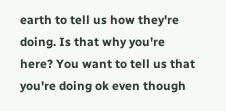earth to tell us how they're doing. Is that why you're here? You want to tell us that you're doing ok even though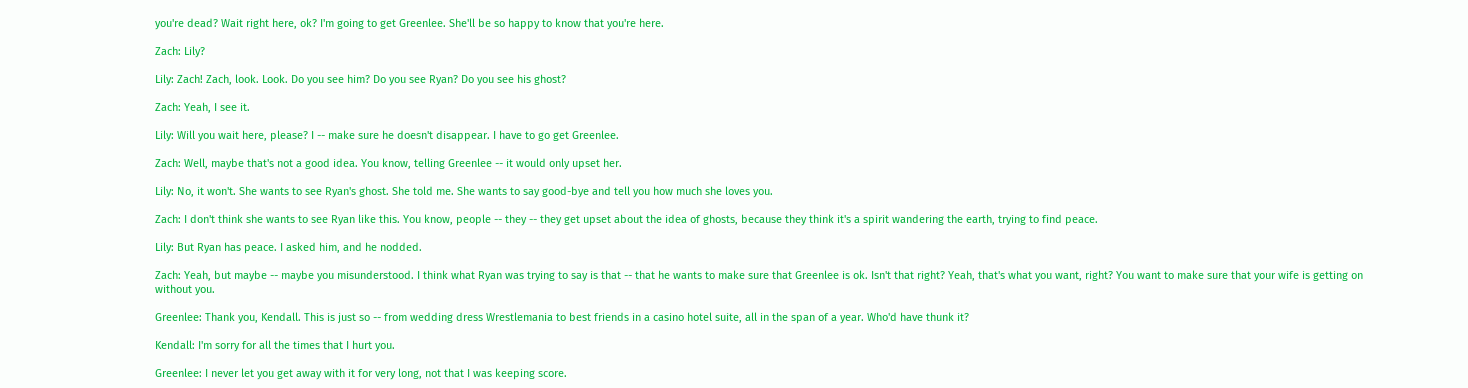you're dead? Wait right here, ok? I'm going to get Greenlee. She'll be so happy to know that you're here.

Zach: Lily?

Lily: Zach! Zach, look. Look. Do you see him? Do you see Ryan? Do you see his ghost?

Zach: Yeah, I see it.

Lily: Will you wait here, please? I -- make sure he doesn't disappear. I have to go get Greenlee.

Zach: Well, maybe that's not a good idea. You know, telling Greenlee -- it would only upset her.

Lily: No, it won't. She wants to see Ryan's ghost. She told me. She wants to say good-bye and tell you how much she loves you.

Zach: I don't think she wants to see Ryan like this. You know, people -- they -- they get upset about the idea of ghosts, because they think it's a spirit wandering the earth, trying to find peace.

Lily: But Ryan has peace. I asked him, and he nodded.

Zach: Yeah, but maybe -- maybe you misunderstood. I think what Ryan was trying to say is that -- that he wants to make sure that Greenlee is ok. Isn't that right? Yeah, that's what you want, right? You want to make sure that your wife is getting on without you.

Greenlee: Thank you, Kendall. This is just so -- from wedding dress Wrestlemania to best friends in a casino hotel suite, all in the span of a year. Who'd have thunk it?

Kendall: I'm sorry for all the times that I hurt you.

Greenlee: I never let you get away with it for very long, not that I was keeping score.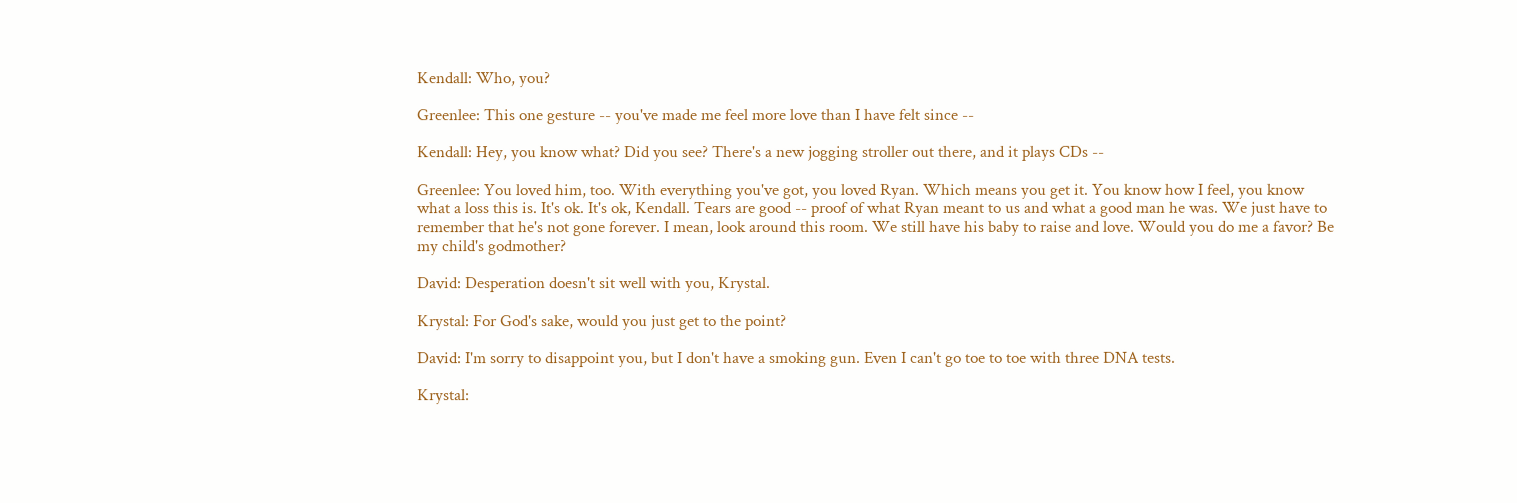Kendall: Who, you?

Greenlee: This one gesture -- you've made me feel more love than I have felt since --

Kendall: Hey, you know what? Did you see? There's a new jogging stroller out there, and it plays CDs --

Greenlee: You loved him, too. With everything you've got, you loved Ryan. Which means you get it. You know how I feel, you know what a loss this is. It's ok. It's ok, Kendall. Tears are good -- proof of what Ryan meant to us and what a good man he was. We just have to remember that he's not gone forever. I mean, look around this room. We still have his baby to raise and love. Would you do me a favor? Be my child's godmother?

David: Desperation doesn't sit well with you, Krystal.

Krystal: For God's sake, would you just get to the point?

David: I'm sorry to disappoint you, but I don't have a smoking gun. Even I can't go toe to toe with three DNA tests.

Krystal: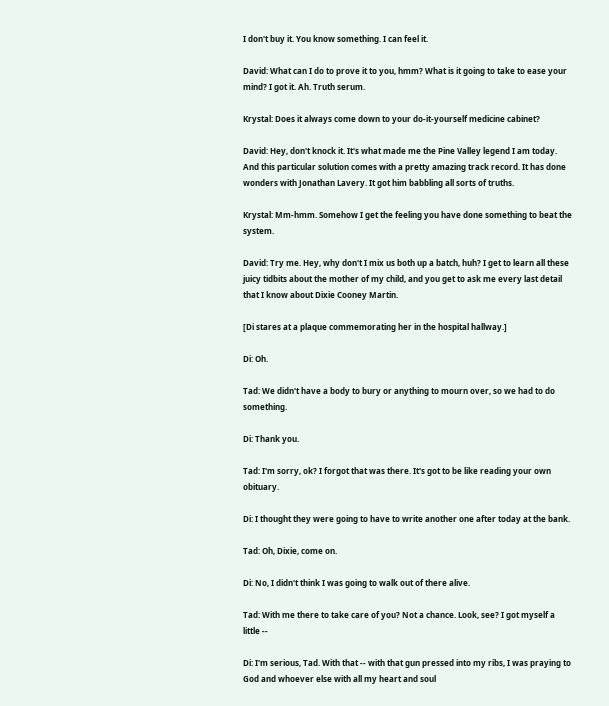I don't buy it. You know something. I can feel it.

David: What can I do to prove it to you, hmm? What is it going to take to ease your mind? I got it. Ah. Truth serum.

Krystal: Does it always come down to your do-it-yourself medicine cabinet?

David: Hey, don't knock it. It's what made me the Pine Valley legend I am today. And this particular solution comes with a pretty amazing track record. It has done wonders with Jonathan Lavery. It got him babbling all sorts of truths.

Krystal: Mm-hmm. Somehow I get the feeling you have done something to beat the system.

David: Try me. Hey, why don't I mix us both up a batch, huh? I get to learn all these juicy tidbits about the mother of my child, and you get to ask me every last detail that I know about Dixie Cooney Martin.

[Di stares at a plaque commemorating her in the hospital hallway.]

Di: Oh.

Tad: We didn't have a body to bury or anything to mourn over, so we had to do something.

Di: Thank you.

Tad: I'm sorry, ok? I forgot that was there. It's got to be like reading your own obituary.

Di: I thought they were going to have to write another one after today at the bank.

Tad: Oh, Dixie, come on.

Di: No, I didn't think I was going to walk out of there alive.

Tad: With me there to take care of you? Not a chance. Look, see? I got myself a little --

Di: I'm serious, Tad. With that -- with that gun pressed into my ribs, I was praying to God and whoever else with all my heart and soul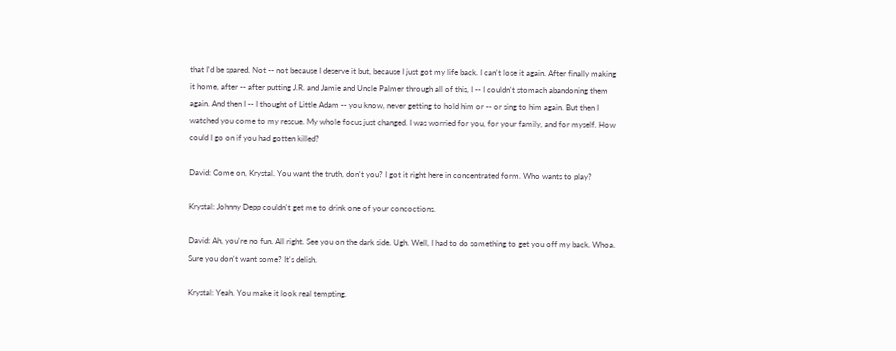that I'd be spared. Not -- not because I deserve it but, because I just got my life back. I can't lose it again. After finally making it home, after -- after putting J.R. and Jamie and Uncle Palmer through all of this, I -- I couldn't stomach abandoning them again. And then I -- I thought of Little Adam -- you know, never getting to hold him or -- or sing to him again. But then I watched you come to my rescue. My whole focus just changed. I was worried for you, for your family, and for myself. How could I go on if you had gotten killed?

David: Come on, Krystal. You want the truth, don't you? I got it right here in concentrated form. Who wants to play?

Krystal: Johnny Depp couldn't get me to drink one of your concoctions.

David: Ah, you're no fun. All right. See you on the dark side. Ugh. Well, I had to do something to get you off my back. Whoa. Sure you don't want some? It's delish.

Krystal: Yeah. You make it look real tempting.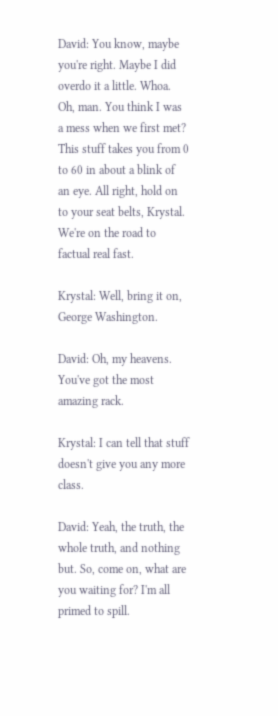David: You know, maybe you're right. Maybe I did overdo it a little. Whoa. Oh, man. You think I was a mess when we first met? This stuff takes you from 0 to 60 in about a blink of an eye. All right, hold on to your seat belts, Krystal. We're on the road to factual real fast.

Krystal: Well, bring it on, George Washington.

David: Oh, my heavens. You've got the most amazing rack.

Krystal: I can tell that stuff doesn't give you any more class.

David: Yeah, the truth, the whole truth, and nothing but. So, come on, what are you waiting for? I'm all primed to spill.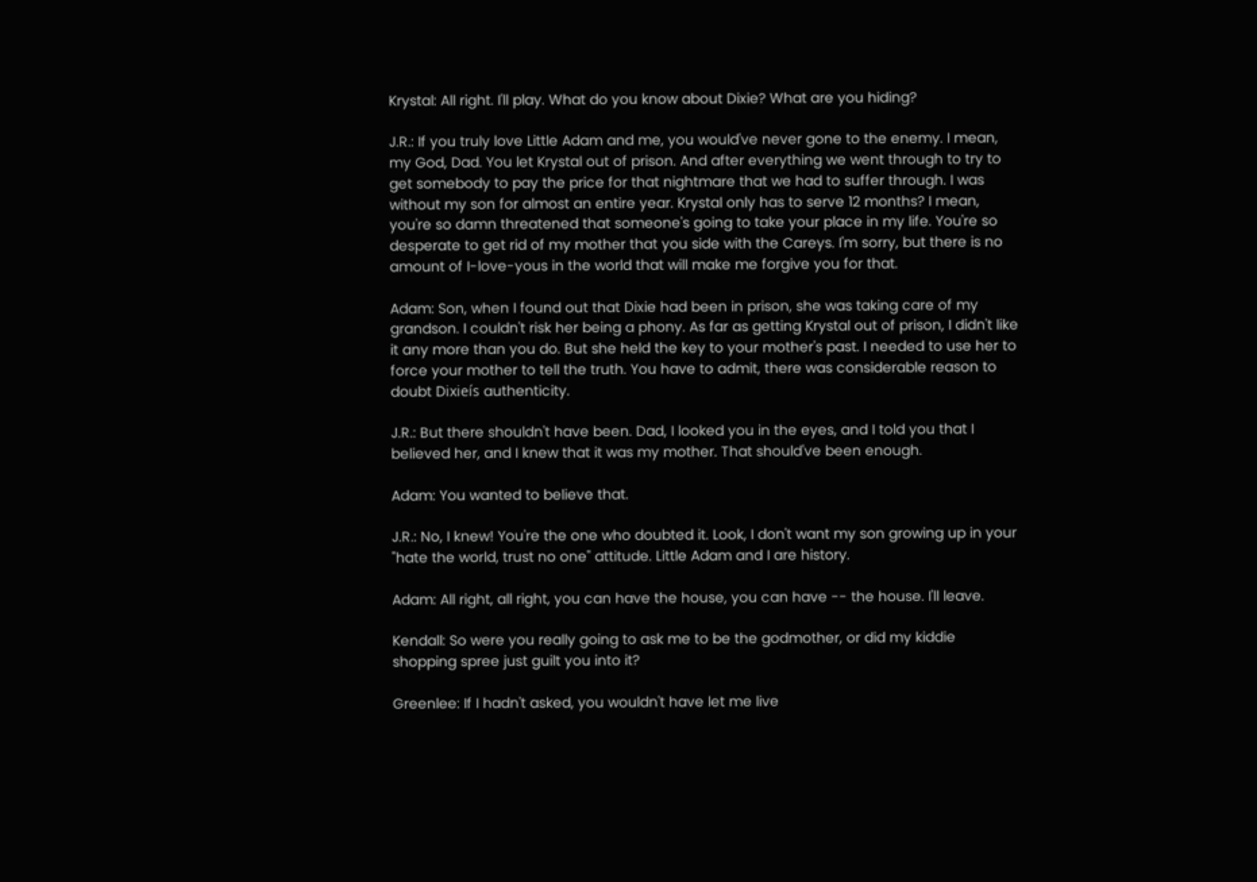Krystal: All right. I'll play. What do you know about Dixie? What are you hiding?

J.R.: If you truly love Little Adam and me, you would've never gone to the enemy. I mean, my God, Dad. You let Krystal out of prison. And after everything we went through to try to get somebody to pay the price for that nightmare that we had to suffer through. I was without my son for almost an entire year. Krystal only has to serve 12 months? I mean, you're so damn threatened that someone's going to take your place in my life. You're so desperate to get rid of my mother that you side with the Careys. I'm sorry, but there is no amount of I-love-yous in the world that will make me forgive you for that.

Adam: Son, when I found out that Dixie had been in prison, she was taking care of my grandson. I couldn't risk her being a phony. As far as getting Krystal out of prison, I didn't like it any more than you do. But she held the key to your mother's past. I needed to use her to force your mother to tell the truth. You have to admit, there was considerable reason to doubt Dixieís authenticity.

J.R.: But there shouldn't have been. Dad, I looked you in the eyes, and I told you that I believed her, and I knew that it was my mother. That should've been enough.

Adam: You wanted to believe that.

J.R.: No, I knew! You're the one who doubted it. Look, I don't want my son growing up in your "hate the world, trust no one" attitude. Little Adam and I are history.

Adam: All right, all right, you can have the house, you can have -- the house. I'll leave.

Kendall: So were you really going to ask me to be the godmother, or did my kiddie shopping spree just guilt you into it?

Greenlee: If I hadn't asked, you wouldn't have let me live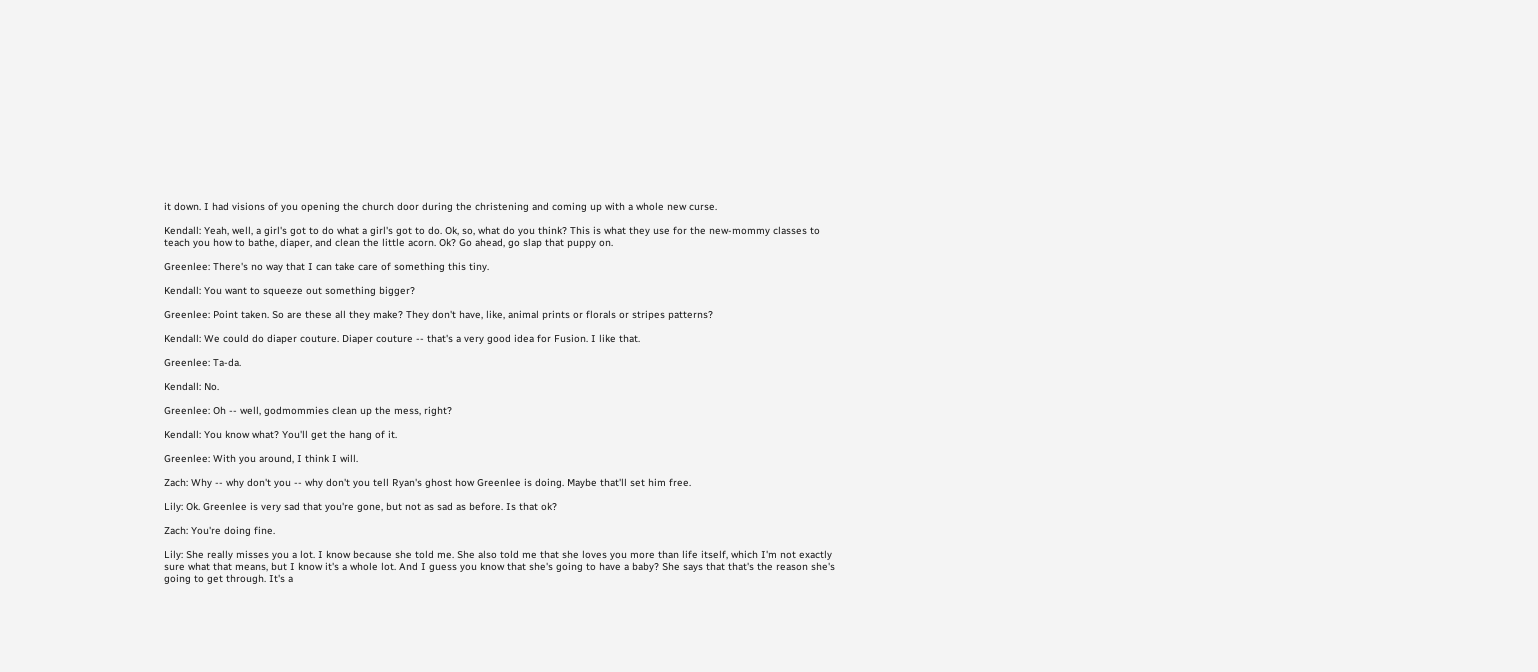it down. I had visions of you opening the church door during the christening and coming up with a whole new curse.

Kendall: Yeah, well, a girl's got to do what a girl's got to do. Ok, so, what do you think? This is what they use for the new-mommy classes to teach you how to bathe, diaper, and clean the little acorn. Ok? Go ahead, go slap that puppy on.

Greenlee: There's no way that I can take care of something this tiny.

Kendall: You want to squeeze out something bigger?

Greenlee: Point taken. So are these all they make? They don't have, like, animal prints or florals or stripes patterns?

Kendall: We could do diaper couture. Diaper couture -- that's a very good idea for Fusion. I like that.

Greenlee: Ta-da.

Kendall: No.

Greenlee: Oh -- well, godmommies clean up the mess, right?

Kendall: You know what? You'll get the hang of it.

Greenlee: With you around, I think I will.

Zach: Why -- why don't you -- why don't you tell Ryan's ghost how Greenlee is doing. Maybe that'll set him free.

Lily: Ok. Greenlee is very sad that you're gone, but not as sad as before. Is that ok?

Zach: You're doing fine.

Lily: She really misses you a lot. I know because she told me. She also told me that she loves you more than life itself, which I'm not exactly sure what that means, but I know it's a whole lot. And I guess you know that she's going to have a baby? She says that that's the reason she's going to get through. It's a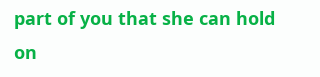part of you that she can hold on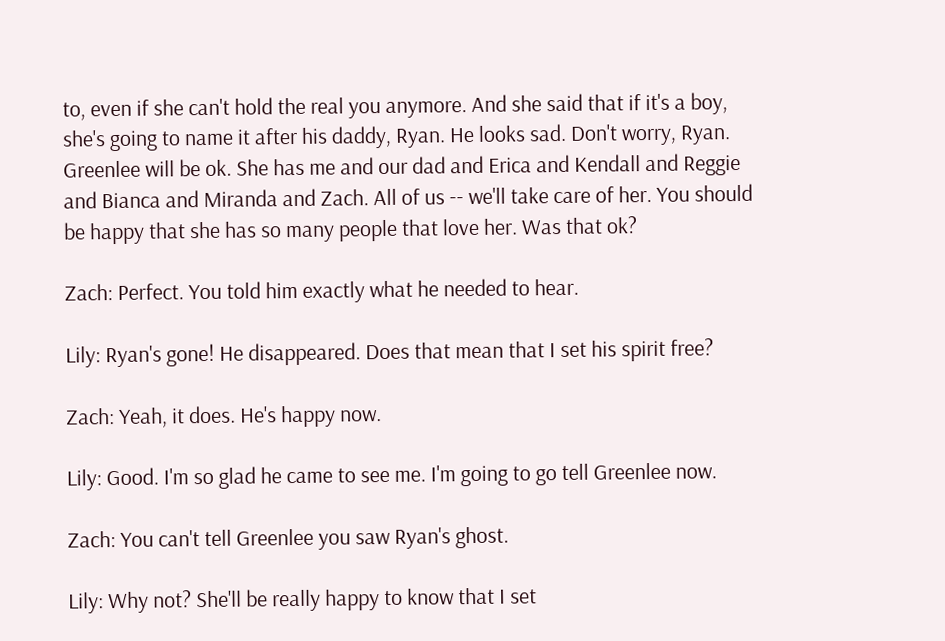to, even if she can't hold the real you anymore. And she said that if it's a boy, she's going to name it after his daddy, Ryan. He looks sad. Don't worry, Ryan. Greenlee will be ok. She has me and our dad and Erica and Kendall and Reggie and Bianca and Miranda and Zach. All of us -- we'll take care of her. You should be happy that she has so many people that love her. Was that ok?

Zach: Perfect. You told him exactly what he needed to hear.

Lily: Ryan's gone! He disappeared. Does that mean that I set his spirit free?

Zach: Yeah, it does. He's happy now.

Lily: Good. I'm so glad he came to see me. I'm going to go tell Greenlee now.

Zach: You can't tell Greenlee you saw Ryan's ghost.

Lily: Why not? She'll be really happy to know that I set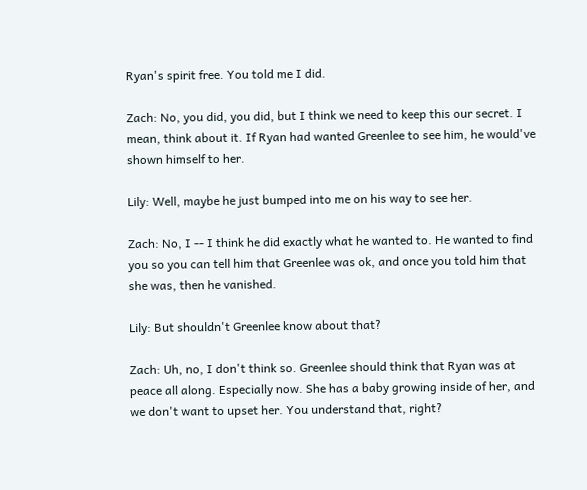Ryan's spirit free. You told me I did.

Zach: No, you did, you did, but I think we need to keep this our secret. I mean, think about it. If Ryan had wanted Greenlee to see him, he would've shown himself to her.

Lily: Well, maybe he just bumped into me on his way to see her.

Zach: No, I -- I think he did exactly what he wanted to. He wanted to find you so you can tell him that Greenlee was ok, and once you told him that she was, then he vanished.

Lily: But shouldn't Greenlee know about that?

Zach: Uh, no, I don't think so. Greenlee should think that Ryan was at peace all along. Especially now. She has a baby growing inside of her, and we don't want to upset her. You understand that, right?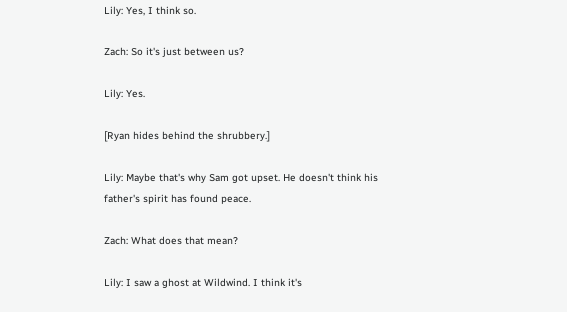Lily: Yes, I think so.

Zach: So it's just between us?

Lily: Yes.

[Ryan hides behind the shrubbery.]

Lily: Maybe that's why Sam got upset. He doesn't think his father's spirit has found peace.

Zach: What does that mean?

Lily: I saw a ghost at Wildwind. I think it's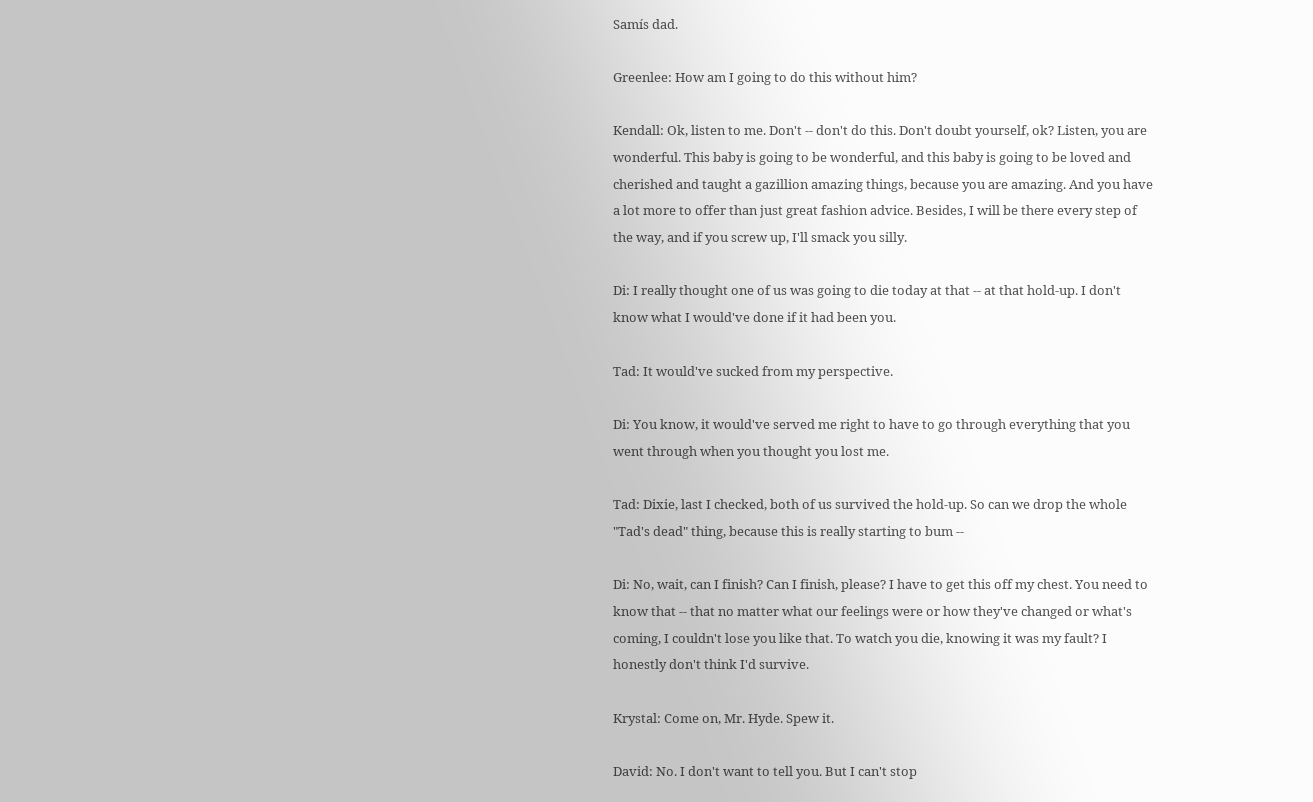Samís dad.

Greenlee: How am I going to do this without him?

Kendall: Ok, listen to me. Don't -- don't do this. Don't doubt yourself, ok? Listen, you are wonderful. This baby is going to be wonderful, and this baby is going to be loved and cherished and taught a gazillion amazing things, because you are amazing. And you have a lot more to offer than just great fashion advice. Besides, I will be there every step of the way, and if you screw up, I'll smack you silly.

Di: I really thought one of us was going to die today at that -- at that hold-up. I don't know what I would've done if it had been you.

Tad: It would've sucked from my perspective.

Di: You know, it would've served me right to have to go through everything that you went through when you thought you lost me.

Tad: Dixie, last I checked, both of us survived the hold-up. So can we drop the whole "Tad's dead" thing, because this is really starting to bum --

Di: No, wait, can I finish? Can I finish, please? I have to get this off my chest. You need to know that -- that no matter what our feelings were or how they've changed or what's coming, I couldn't lose you like that. To watch you die, knowing it was my fault? I honestly don't think I'd survive.

Krystal: Come on, Mr. Hyde. Spew it.

David: No. I don't want to tell you. But I can't stop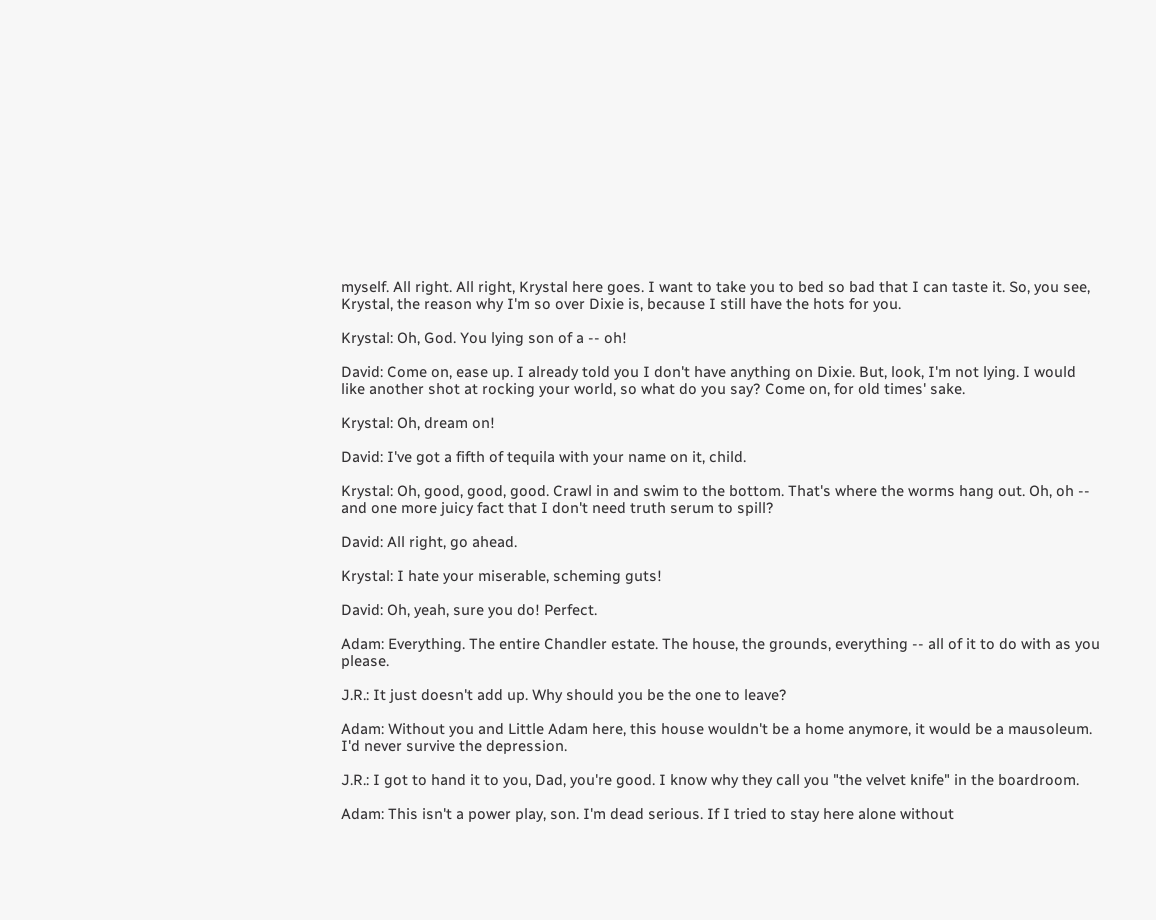myself. All right. All right, Krystal here goes. I want to take you to bed so bad that I can taste it. So, you see, Krystal, the reason why I'm so over Dixie is, because I still have the hots for you.

Krystal: Oh, God. You lying son of a -- oh!

David: Come on, ease up. I already told you I don't have anything on Dixie. But, look, I'm not lying. I would like another shot at rocking your world, so what do you say? Come on, for old times' sake.

Krystal: Oh, dream on!

David: I've got a fifth of tequila with your name on it, child.

Krystal: Oh, good, good, good. Crawl in and swim to the bottom. That's where the worms hang out. Oh, oh -- and one more juicy fact that I don't need truth serum to spill?

David: All right, go ahead.

Krystal: I hate your miserable, scheming guts!

David: Oh, yeah, sure you do! Perfect.

Adam: Everything. The entire Chandler estate. The house, the grounds, everything -- all of it to do with as you please.

J.R.: It just doesn't add up. Why should you be the one to leave?

Adam: Without you and Little Adam here, this house wouldn't be a home anymore, it would be a mausoleum. I'd never survive the depression.

J.R.: I got to hand it to you, Dad, you're good. I know why they call you "the velvet knife" in the boardroom.

Adam: This isn't a power play, son. I'm dead serious. If I tried to stay here alone without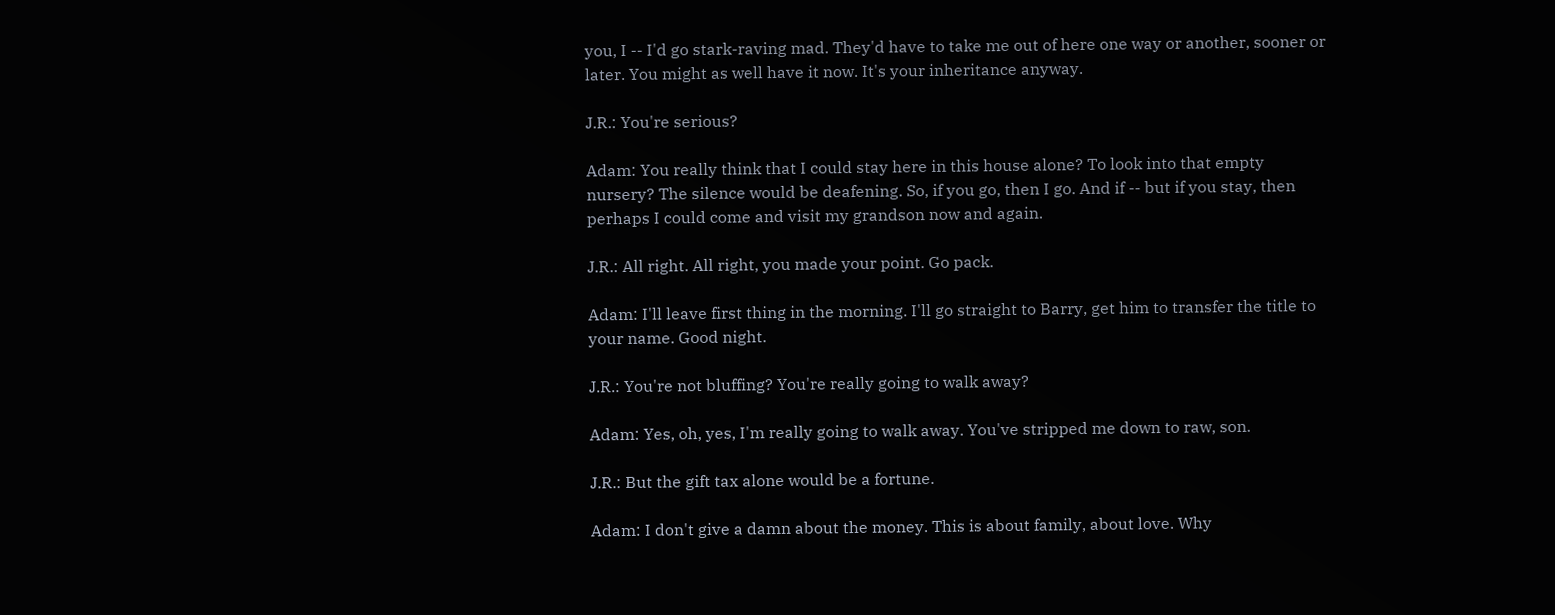you, I -- I'd go stark-raving mad. They'd have to take me out of here one way or another, sooner or later. You might as well have it now. It's your inheritance anyway.

J.R.: You're serious?

Adam: You really think that I could stay here in this house alone? To look into that empty nursery? The silence would be deafening. So, if you go, then I go. And if -- but if you stay, then perhaps I could come and visit my grandson now and again.

J.R.: All right. All right, you made your point. Go pack.

Adam: I'll leave first thing in the morning. I'll go straight to Barry, get him to transfer the title to your name. Good night.

J.R.: You're not bluffing? You're really going to walk away?

Adam: Yes, oh, yes, I'm really going to walk away. You've stripped me down to raw, son.

J.R.: But the gift tax alone would be a fortune.

Adam: I don't give a damn about the money. This is about family, about love. Why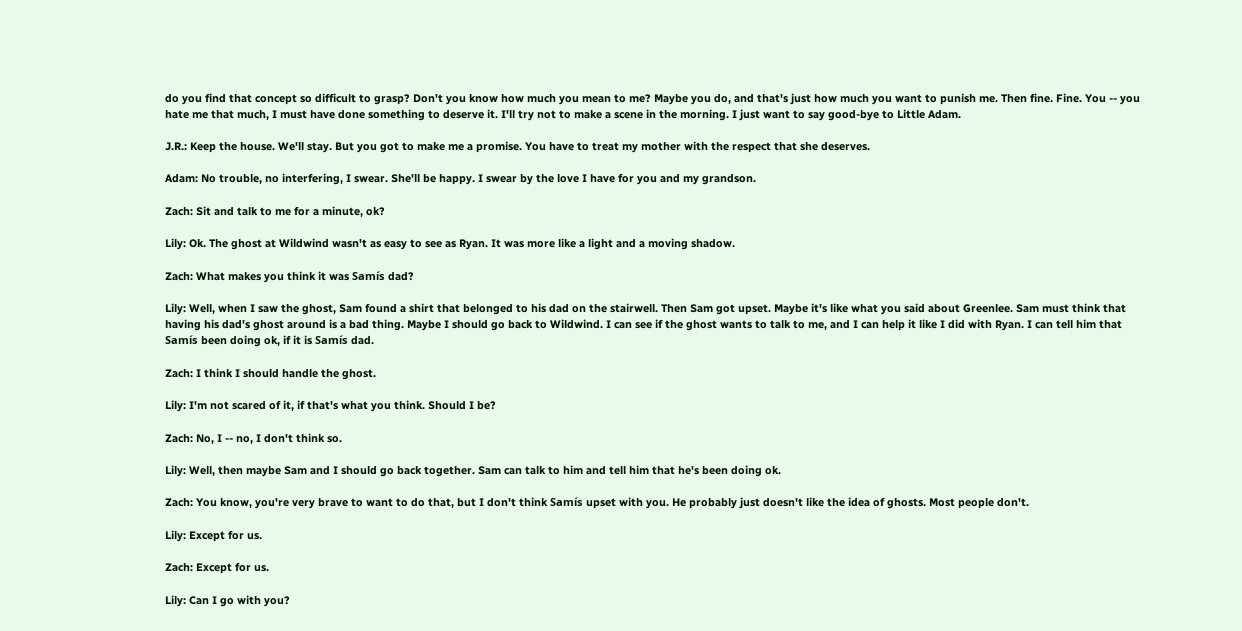do you find that concept so difficult to grasp? Don't you know how much you mean to me? Maybe you do, and that's just how much you want to punish me. Then fine. Fine. You -- you hate me that much, I must have done something to deserve it. I'll try not to make a scene in the morning. I just want to say good-bye to Little Adam.

J.R.: Keep the house. We'll stay. But you got to make me a promise. You have to treat my mother with the respect that she deserves.

Adam: No trouble, no interfering, I swear. She'll be happy. I swear by the love I have for you and my grandson.

Zach: Sit and talk to me for a minute, ok?

Lily: Ok. The ghost at Wildwind wasn't as easy to see as Ryan. It was more like a light and a moving shadow.

Zach: What makes you think it was Samís dad?

Lily: Well, when I saw the ghost, Sam found a shirt that belonged to his dad on the stairwell. Then Sam got upset. Maybe it's like what you said about Greenlee. Sam must think that having his dad's ghost around is a bad thing. Maybe I should go back to Wildwind. I can see if the ghost wants to talk to me, and I can help it like I did with Ryan. I can tell him that Samís been doing ok, if it is Samís dad.

Zach: I think I should handle the ghost.

Lily: I'm not scared of it, if that's what you think. Should I be?

Zach: No, I -- no, I don't think so.

Lily: Well, then maybe Sam and I should go back together. Sam can talk to him and tell him that he's been doing ok.

Zach: You know, you're very brave to want to do that, but I don't think Samís upset with you. He probably just doesn't like the idea of ghosts. Most people don't.

Lily: Except for us.

Zach: Except for us.

Lily: Can I go with you?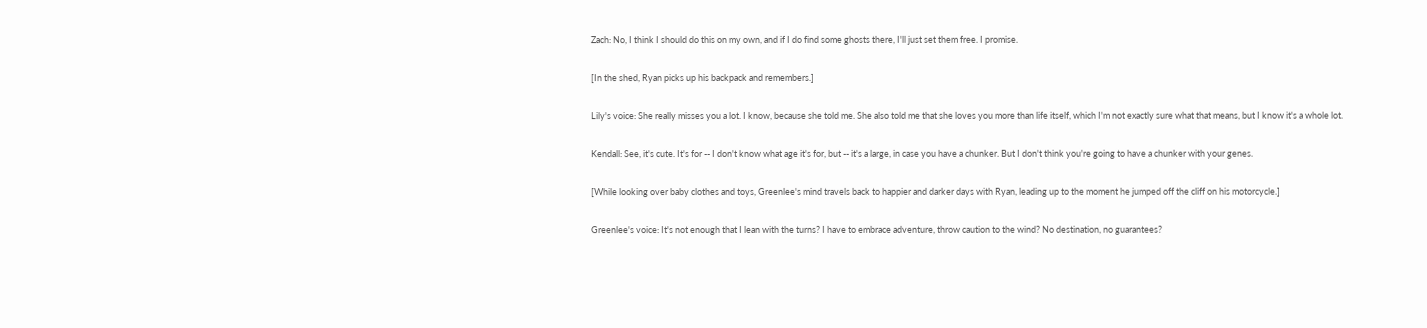Zach: No, I think I should do this on my own, and if I do find some ghosts there, I'll just set them free. I promise.

[In the shed, Ryan picks up his backpack and remembers.]

Lily's voice: She really misses you a lot. I know, because she told me. She also told me that she loves you more than life itself, which I'm not exactly sure what that means, but I know it's a whole lot.

Kendall: See, it's cute. It's for -- I don't know what age it's for, but -- it's a large, in case you have a chunker. But I don't think you're going to have a chunker with your genes.

[While looking over baby clothes and toys, Greenlee's mind travels back to happier and darker days with Ryan, leading up to the moment he jumped off the cliff on his motorcycle.]

Greenlee's voice: It's not enough that I lean with the turns? I have to embrace adventure, throw caution to the wind? No destination, no guarantees?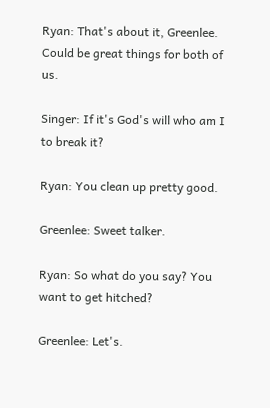Ryan: That's about it, Greenlee. Could be great things for both of us.

Singer: If it's God's will who am I to break it?

Ryan: You clean up pretty good.

Greenlee: Sweet talker.

Ryan: So what do you say? You want to get hitched?

Greenlee: Let's.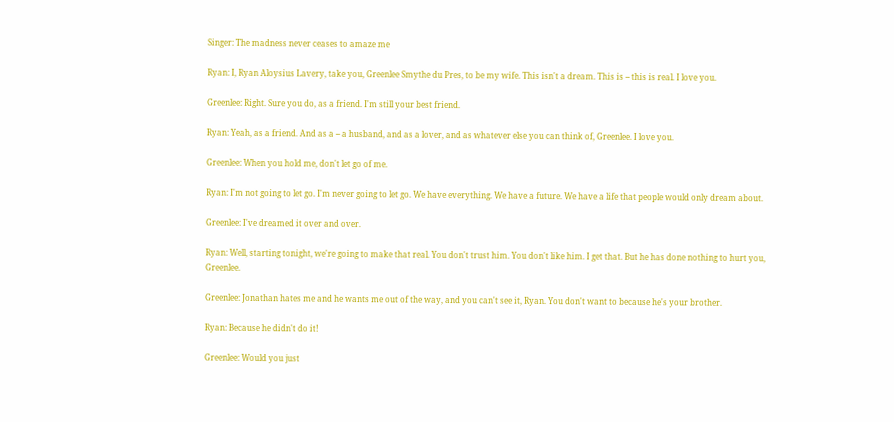Singer: The madness never ceases to amaze me

Ryan: I, Ryan Aloysius Lavery, take you, Greenlee Smythe du Pres, to be my wife. This isn't a dream. This is -- this is real. I love you.

Greenlee: Right. Sure you do, as a friend. I'm still your best friend.

Ryan: Yeah, as a friend. And as a -- a husband, and as a lover, and as whatever else you can think of, Greenlee. I love you.

Greenlee: When you hold me, don't let go of me.

Ryan: I'm not going to let go. I'm never going to let go. We have everything. We have a future. We have a life that people would only dream about.

Greenlee: I've dreamed it over and over.

Ryan: Well, starting tonight, we're going to make that real. You don't trust him. You don't like him. I get that. But he has done nothing to hurt you, Greenlee.

Greenlee: Jonathan hates me and he wants me out of the way, and you can't see it, Ryan. You don't want to because he's your brother.

Ryan: Because he didn't do it!

Greenlee: Would you just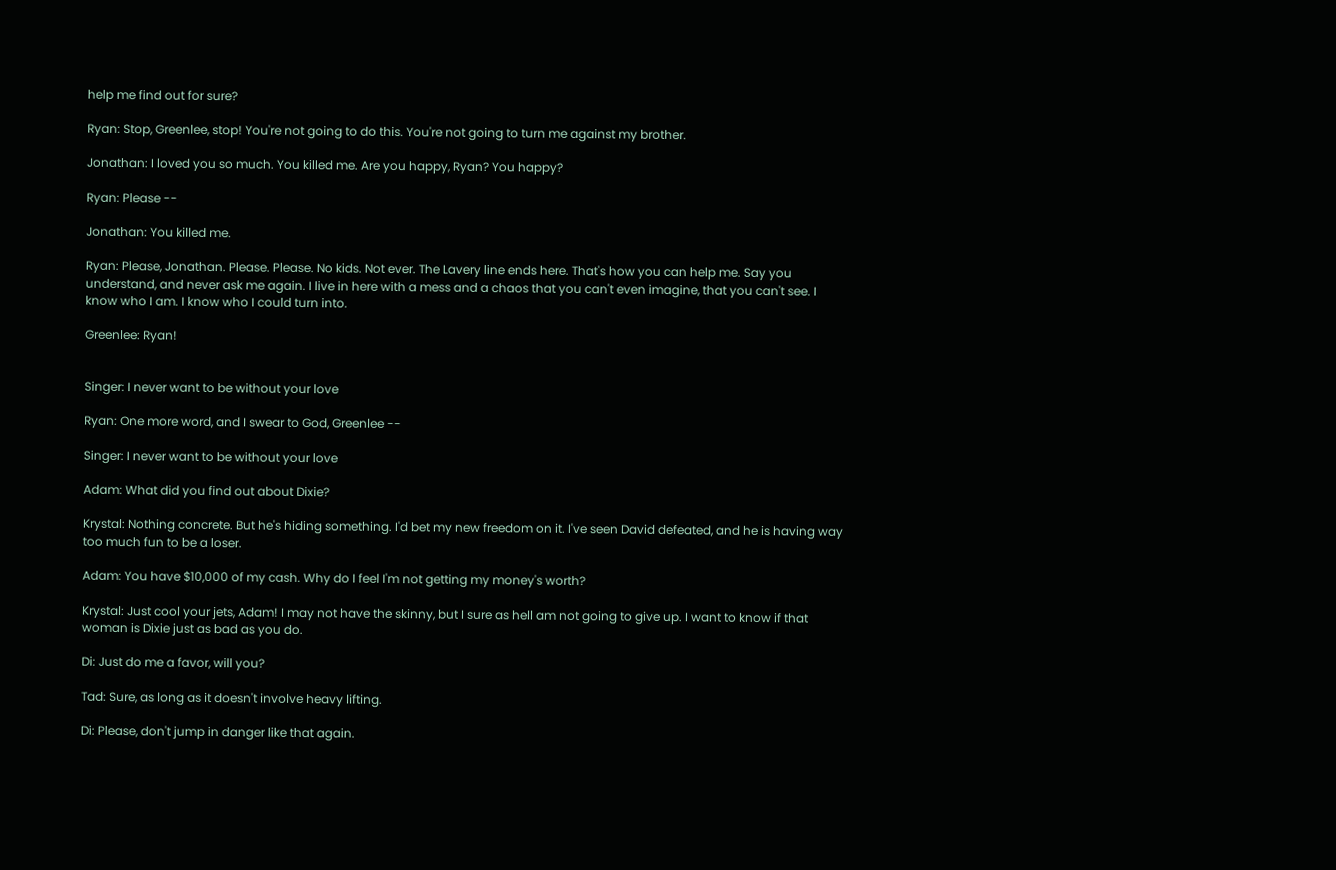help me find out for sure?

Ryan: Stop, Greenlee, stop! You're not going to do this. You're not going to turn me against my brother.

Jonathan: I loved you so much. You killed me. Are you happy, Ryan? You happy?

Ryan: Please --

Jonathan: You killed me.

Ryan: Please, Jonathan. Please. Please. No kids. Not ever. The Lavery line ends here. That's how you can help me. Say you understand, and never ask me again. I live in here with a mess and a chaos that you can't even imagine, that you can't see. I know who I am. I know who I could turn into.

Greenlee: Ryan!


Singer: I never want to be without your love

Ryan: One more word, and I swear to God, Greenlee --

Singer: I never want to be without your love

Adam: What did you find out about Dixie?

Krystal: Nothing concrete. But he's hiding something. I'd bet my new freedom on it. I've seen David defeated, and he is having way too much fun to be a loser.

Adam: You have $10,000 of my cash. Why do I feel I'm not getting my money's worth?

Krystal: Just cool your jets, Adam! I may not have the skinny, but I sure as hell am not going to give up. I want to know if that woman is Dixie just as bad as you do.

Di: Just do me a favor, will you?

Tad: Sure, as long as it doesn't involve heavy lifting.

Di: Please, don't jump in danger like that again.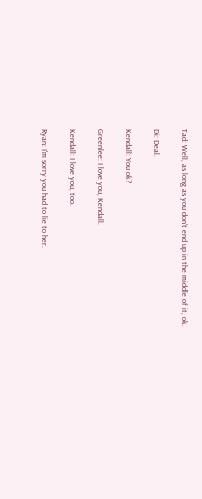Tad: Well, as long as you don't end up in the middle of it, ok.

Di: Deal.

Kendall: You ok?

Greenlee: I love you, Kendall.

Kendall: I love you, too.

Ryan: I'm sorry you had to lie to her.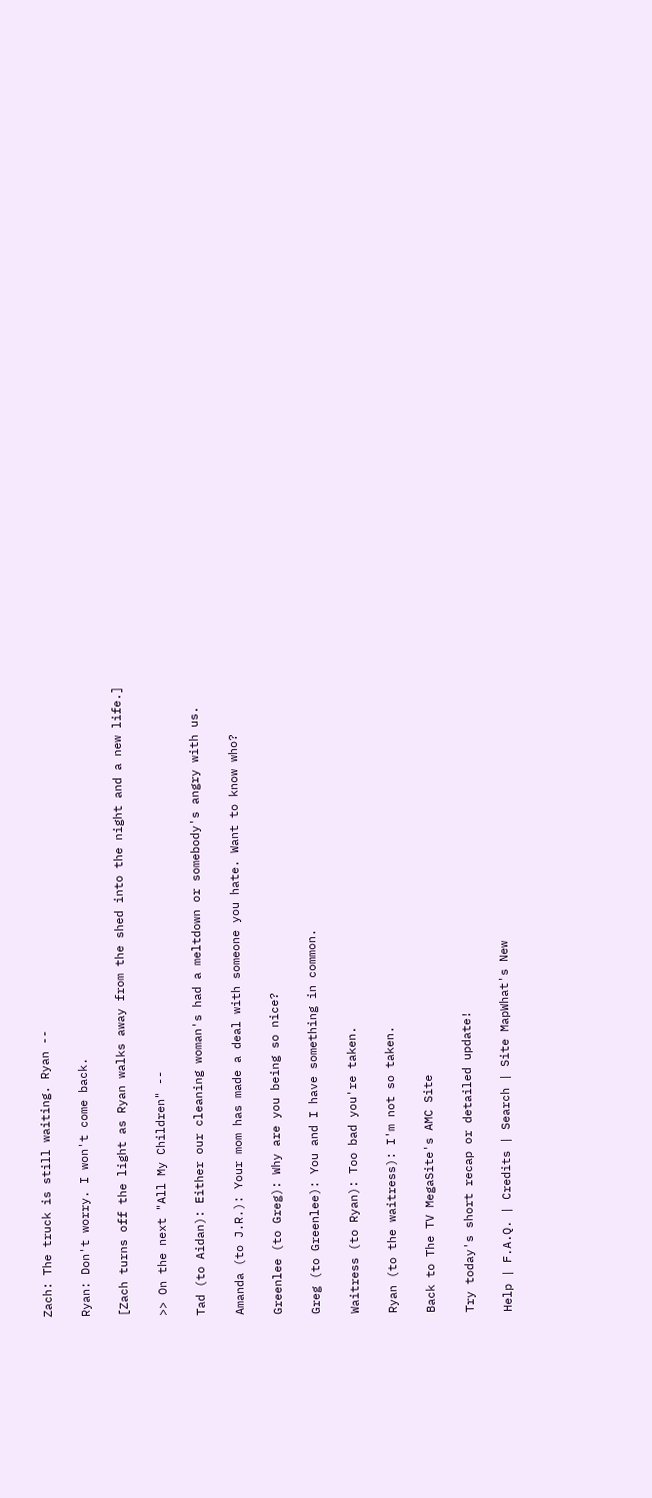Zach: The truck is still waiting. Ryan --

Ryan: Don't worry. I won't come back.

[Zach turns off the light as Ryan walks away from the shed into the night and a new life.]

>> On the next "All My Children" --

Tad (to Aidan): Either our cleaning woman's had a meltdown or somebody's angry with us.

Amanda (to J.R.): Your mom has made a deal with someone you hate. Want to know who?

Greenlee (to Greg): Why are you being so nice?

Greg (to Greenlee): You and I have something in common.

Waitress (to Ryan): Too bad you're taken.

Ryan (to the waitress): I'm not so taken.

Back to The TV MegaSite's AMC Site

Try today's short recap or detailed update!

Help | F.A.Q. | Credits | Search | Site MapWhat's New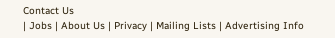Contact Us
| Jobs | About Us | Privacy | Mailing Lists | Advertising Info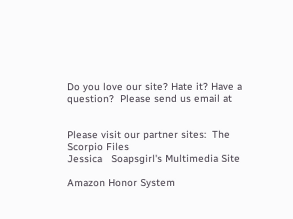Do you love our site? Hate it? Have a question?  Please send us email at


Please visit our partner sites:  The Scorpio Files
Jessica   Soapsgirl's Multimedia Site

Amazon Honor System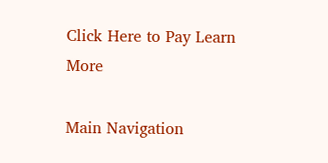Click Here to Pay Learn More

Main Navigation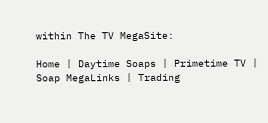within The TV MegaSite:

Home | Daytime Soaps | Primetime TV | Soap MegaLinks | Trading